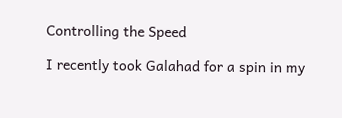Controlling the Speed

I recently took Galahad for a spin in my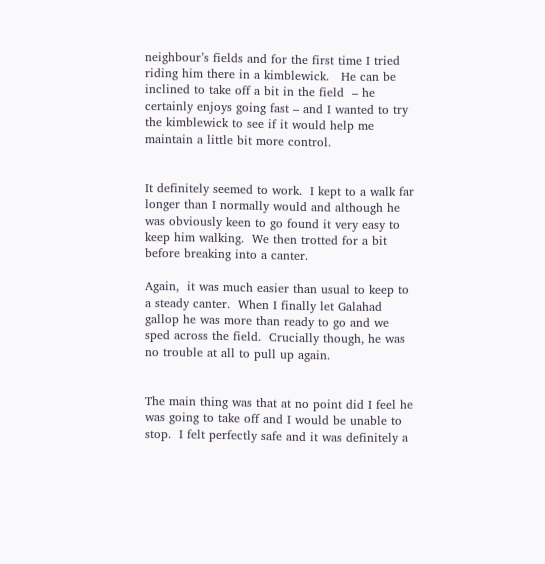neighbour’s fields and for the first time I tried riding him there in a kimblewick.   He can be inclined to take off a bit in the field  – he certainly enjoys going fast – and I wanted to try the kimblewick to see if it would help me maintain a little bit more control.


It definitely seemed to work.  I kept to a walk far longer than I normally would and although he was obviously keen to go found it very easy to keep him walking.  We then trotted for a bit before breaking into a canter.

Again,  it was much easier than usual to keep to a steady canter.  When I finally let Galahad gallop he was more than ready to go and we sped across the field.  Crucially though, he was no trouble at all to pull up again.


The main thing was that at no point did I feel he was going to take off and I would be unable to stop.  I felt perfectly safe and it was definitely a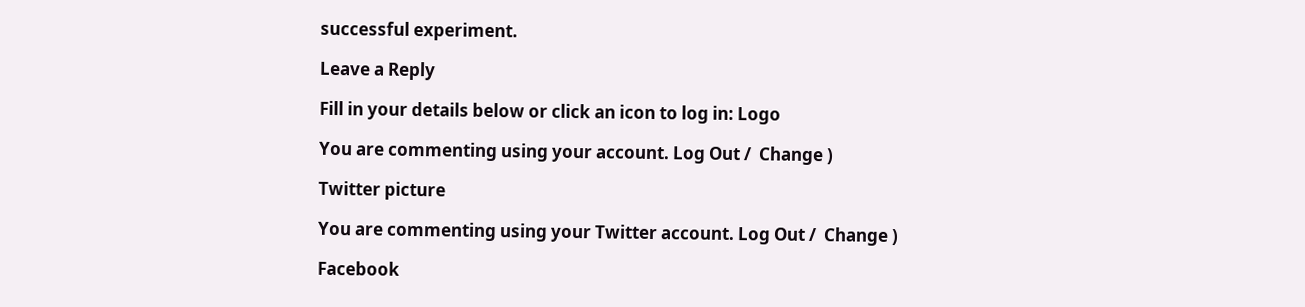successful experiment.

Leave a Reply

Fill in your details below or click an icon to log in: Logo

You are commenting using your account. Log Out /  Change )

Twitter picture

You are commenting using your Twitter account. Log Out /  Change )

Facebook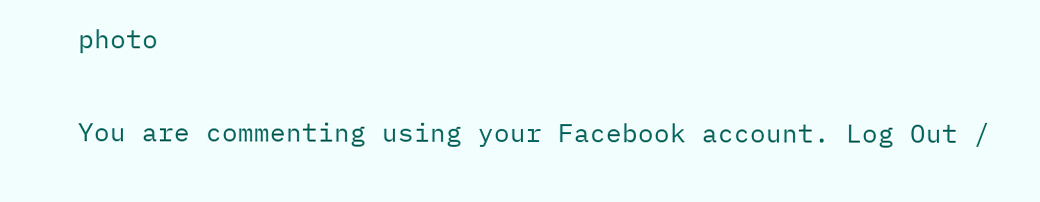photo

You are commenting using your Facebook account. Log Out /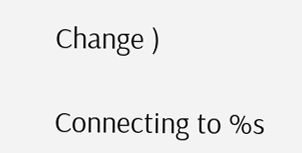Change )

Connecting to %s